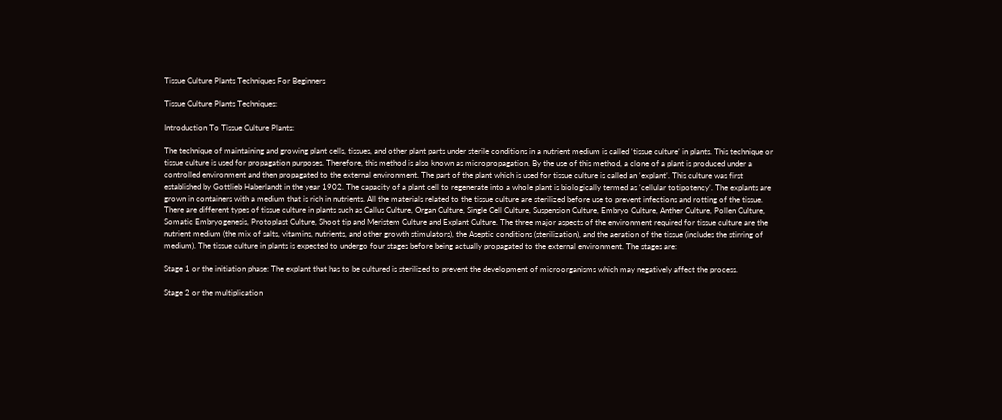Tissue Culture Plants Techniques For Beginners

Tissue Culture Plants Techniques:

Introduction To Tissue Culture Plants:

The technique of maintaining and growing plant cells, tissues, and other plant parts under sterile conditions in a nutrient medium is called ‘tissue culture’ in plants. This technique or tissue culture is used for propagation purposes. Therefore, this method is also known as micropropagation. By the use of this method, a clone of a plant is produced under a controlled environment and then propagated to the external environment. The part of the plant which is used for tissue culture is called an ‘explant’. This culture was first established by Gottlieb Haberlandt in the year 1902. The capacity of a plant cell to regenerate into a whole plant is biologically termed as ‘cellular totipotency’. The explants are grown in containers with a medium that is rich in nutrients. All the materials related to the tissue culture are sterilized before use to prevent infections and rotting of the tissue. There are different types of tissue culture in plants such as Callus Culture, Organ Culture, Single Cell Culture, Suspension Culture, Embryo Culture, Anther Culture, Pollen Culture, Somatic Embryogenesis, Protoplast Culture, Shoot tip and Meristem Culture and Explant Culture. The three major aspects of the environment required for tissue culture are the nutrient medium (the mix of salts, vitamins, nutrients, and other growth stimulators), the Aseptic conditions (sterilization), and the aeration of the tissue (includes the stirring of medium). The tissue culture in plants is expected to undergo four stages before being actually propagated to the external environment. The stages are:

Stage 1 or the initiation phase: The explant that has to be cultured is sterilized to prevent the development of microorganisms which may negatively affect the process.

Stage 2 or the multiplication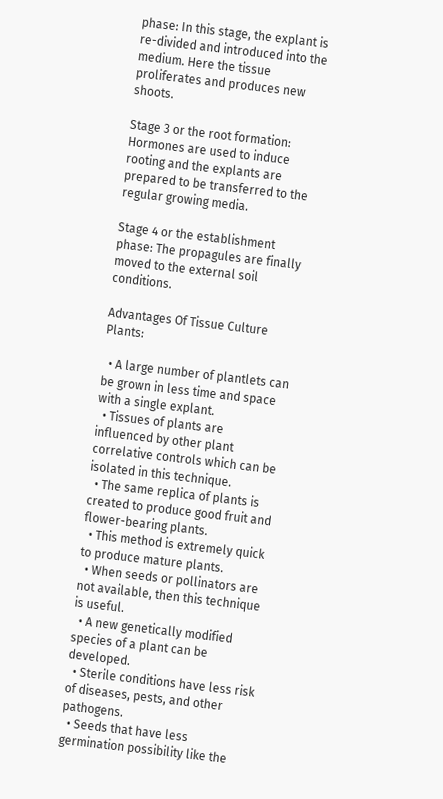phase: In this stage, the explant is re-divided and introduced into the medium. Here the tissue proliferates and produces new shoots.

Stage 3 or the root formation: Hormones are used to induce rooting and the explants are prepared to be transferred to the regular growing media.

Stage 4 or the establishment phase: The propagules are finally moved to the external soil conditions.

Advantages Of Tissue Culture Plants:

  • A large number of plantlets can be grown in less time and space with a single explant.
  • Tissues of plants are influenced by other plant correlative controls which can be isolated in this technique.
  • The same replica of plants is created to produce good fruit and flower-bearing plants.
  • This method is extremely quick to produce mature plants.
  • When seeds or pollinators are not available, then this technique is useful.
  • A new genetically modified species of a plant can be developed.
  • Sterile conditions have less risk of diseases, pests, and other pathogens.
  • Seeds that have less germination possibility like the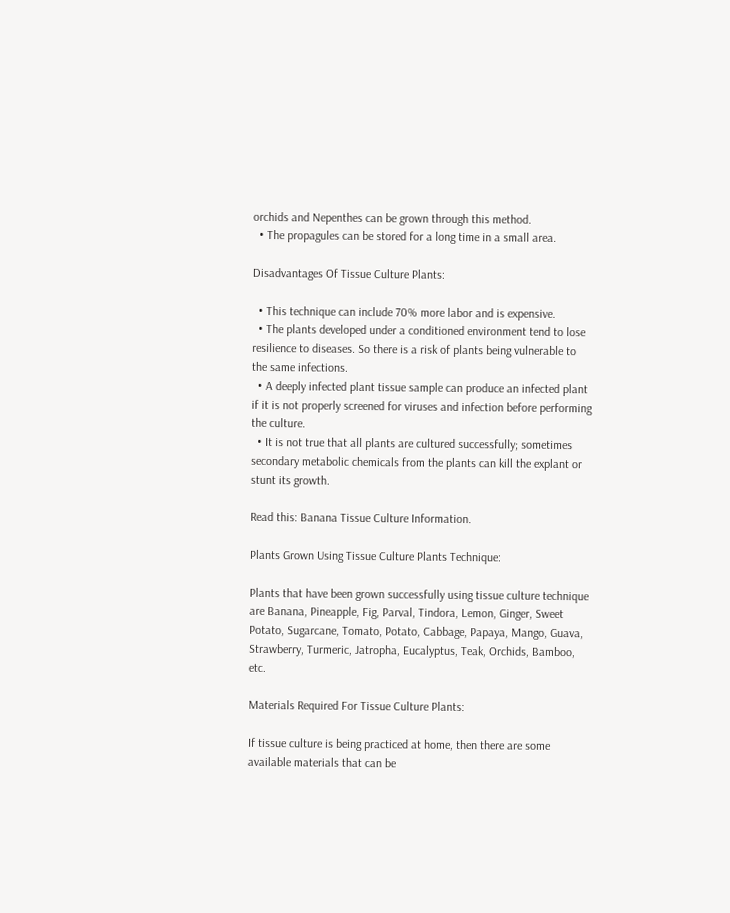orchids and Nepenthes can be grown through this method.
  • The propagules can be stored for a long time in a small area.

Disadvantages Of Tissue Culture Plants:

  • This technique can include 70% more labor and is expensive.
  • The plants developed under a conditioned environment tend to lose resilience to diseases. So there is a risk of plants being vulnerable to the same infections.
  • A deeply infected plant tissue sample can produce an infected plant if it is not properly screened for viruses and infection before performing the culture.
  • It is not true that all plants are cultured successfully; sometimes secondary metabolic chemicals from the plants can kill the explant or stunt its growth.

Read this: Banana Tissue Culture Information.

Plants Grown Using Tissue Culture Plants Technique:

Plants that have been grown successfully using tissue culture technique are Banana, Pineapple, Fig, Parval, Tindora, Lemon, Ginger, Sweet Potato, Sugarcane, Tomato, Potato, Cabbage, Papaya, Mango, Guava, Strawberry, Turmeric, Jatropha, Eucalyptus, Teak, Orchids, Bamboo, etc.

Materials Required For Tissue Culture Plants:

If tissue culture is being practiced at home, then there are some available materials that can be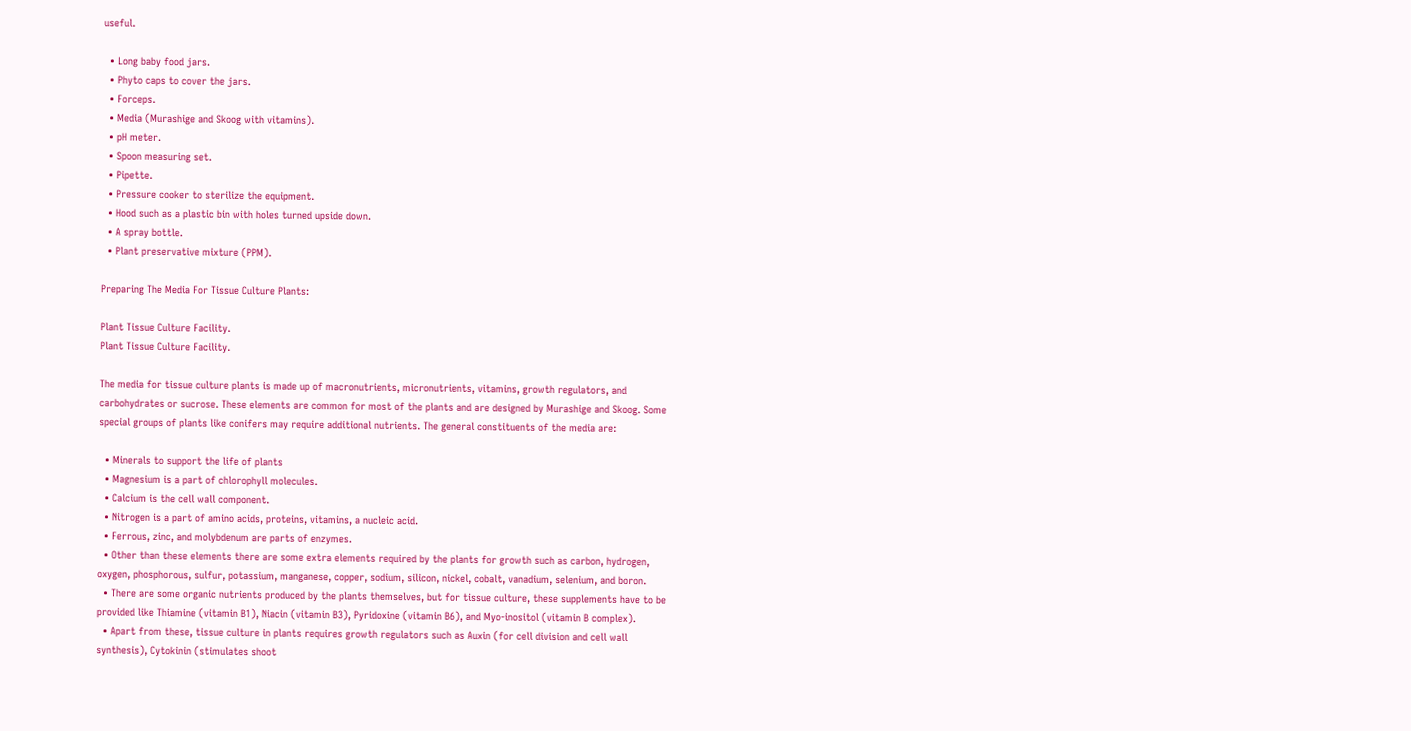useful.

  • Long baby food jars.
  • Phyto caps to cover the jars.
  • Forceps.
  • Media (Murashige and Skoog with vitamins).
  • pH meter.
  • Spoon measuring set.
  • Pipette.
  • Pressure cooker to sterilize the equipment.
  • Hood such as a plastic bin with holes turned upside down.
  • A spray bottle.
  • Plant preservative mixture (PPM).

Preparing The Media For Tissue Culture Plants:

Plant Tissue Culture Facility.
Plant Tissue Culture Facility.

The media for tissue culture plants is made up of macronutrients, micronutrients, vitamins, growth regulators, and carbohydrates or sucrose. These elements are common for most of the plants and are designed by Murashige and Skoog. Some special groups of plants like conifers may require additional nutrients. The general constituents of the media are:

  • Minerals to support the life of plants
  • Magnesium is a part of chlorophyll molecules.
  • Calcium is the cell wall component.
  • Nitrogen is a part of amino acids, proteins, vitamins, a nucleic acid.
  • Ferrous, zinc, and molybdenum are parts of enzymes.
  • Other than these elements there are some extra elements required by the plants for growth such as carbon, hydrogen, oxygen, phosphorous, sulfur, potassium, manganese, copper, sodium, silicon, nickel, cobalt, vanadium, selenium, and boron.
  • There are some organic nutrients produced by the plants themselves, but for tissue culture, these supplements have to be provided like Thiamine (vitamin B1), Niacin (vitamin B3), Pyridoxine (vitamin B6), and Myo-inositol (vitamin B complex).
  • Apart from these, tissue culture in plants requires growth regulators such as Auxin (for cell division and cell wall synthesis), Cytokinin (stimulates shoot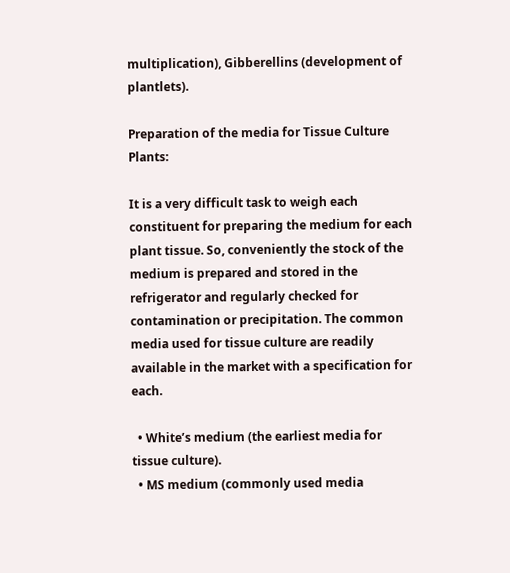multiplication), Gibberellins (development of plantlets).

Preparation of the media for Tissue Culture Plants:

It is a very difficult task to weigh each constituent for preparing the medium for each plant tissue. So, conveniently the stock of the medium is prepared and stored in the refrigerator and regularly checked for contamination or precipitation. The common media used for tissue culture are readily available in the market with a specification for each.

  • White’s medium (the earliest media for tissue culture).
  • MS medium (commonly used media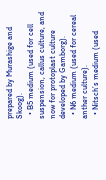prepared by Murashige and Skoog).
  • B5 medium (used for cell suspension, callus culture, and now for protoplast culture developed by Gamborg).
  • N6 medium (used for cereal anther culture).
  • Nitsch’s medium (used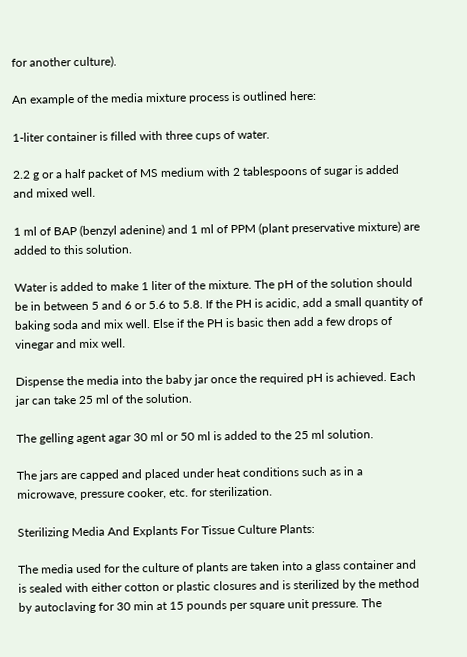for another culture).

An example of the media mixture process is outlined here:

1-liter container is filled with three cups of water.

2.2 g or a half packet of MS medium with 2 tablespoons of sugar is added and mixed well.

1 ml of BAP (benzyl adenine) and 1 ml of PPM (plant preservative mixture) are added to this solution.

Water is added to make 1 liter of the mixture. The pH of the solution should be in between 5 and 6 or 5.6 to 5.8. If the PH is acidic, add a small quantity of baking soda and mix well. Else if the PH is basic then add a few drops of vinegar and mix well.

Dispense the media into the baby jar once the required pH is achieved. Each jar can take 25 ml of the solution.

The gelling agent agar 30 ml or 50 ml is added to the 25 ml solution.

The jars are capped and placed under heat conditions such as in a microwave, pressure cooker, etc. for sterilization.

Sterilizing Media And Explants For Tissue Culture Plants:

The media used for the culture of plants are taken into a glass container and is sealed with either cotton or plastic closures and is sterilized by the method by autoclaving for 30 min at 15 pounds per square unit pressure. The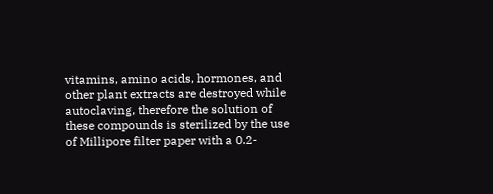vitamins, amino acids, hormones, and other plant extracts are destroyed while autoclaving, therefore the solution of these compounds is sterilized by the use of Millipore filter paper with a 0.2-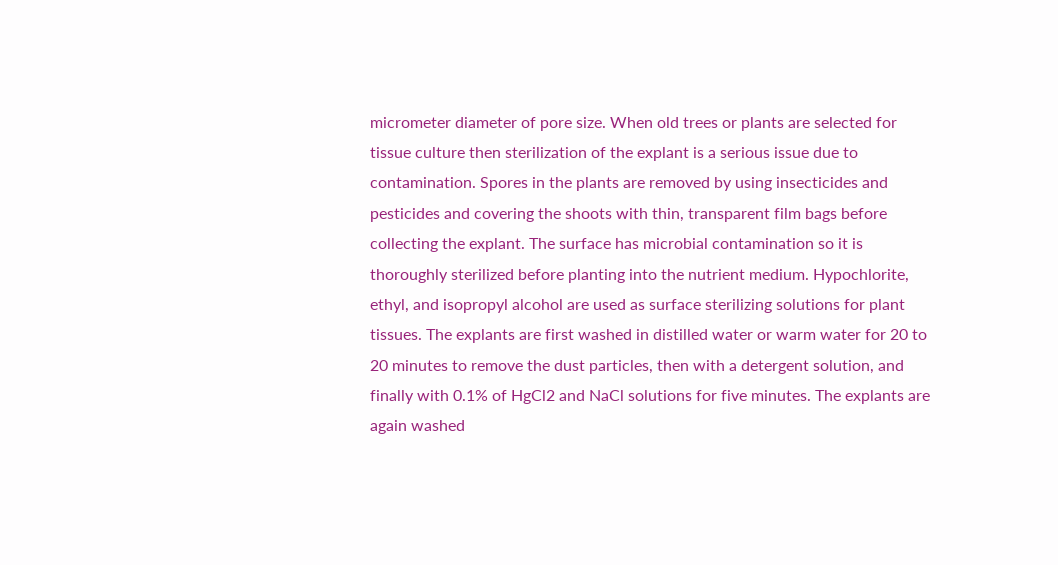micrometer diameter of pore size. When old trees or plants are selected for tissue culture then sterilization of the explant is a serious issue due to contamination. Spores in the plants are removed by using insecticides and pesticides and covering the shoots with thin, transparent film bags before collecting the explant. The surface has microbial contamination so it is thoroughly sterilized before planting into the nutrient medium. Hypochlorite, ethyl, and isopropyl alcohol are used as surface sterilizing solutions for plant tissues. The explants are first washed in distilled water or warm water for 20 to 20 minutes to remove the dust particles, then with a detergent solution, and finally with 0.1% of HgCl2 and NaCl solutions for five minutes. The explants are again washed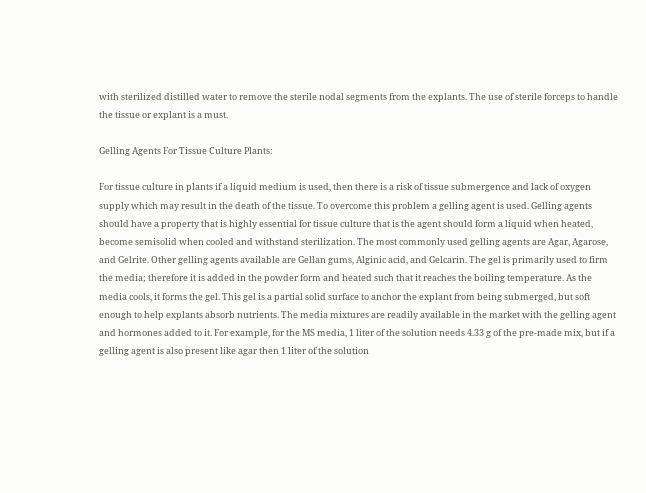with sterilized distilled water to remove the sterile nodal segments from the explants. The use of sterile forceps to handle the tissue or explant is a must.

Gelling Agents For Tissue Culture Plants:

For tissue culture in plants if a liquid medium is used, then there is a risk of tissue submergence and lack of oxygen supply which may result in the death of the tissue. To overcome this problem a gelling agent is used. Gelling agents should have a property that is highly essential for tissue culture that is the agent should form a liquid when heated, become semisolid when cooled and withstand sterilization. The most commonly used gelling agents are Agar, Agarose, and Gelrite. Other gelling agents available are Gellan gums, Alginic acid, and Gelcarin. The gel is primarily used to firm the media; therefore it is added in the powder form and heated such that it reaches the boiling temperature. As the media cools, it forms the gel. This gel is a partial solid surface to anchor the explant from being submerged, but soft enough to help explants absorb nutrients. The media mixtures are readily available in the market with the gelling agent and hormones added to it. For example, for the MS media, 1 liter of the solution needs 4.33 g of the pre-made mix, but if a gelling agent is also present like agar then 1 liter of the solution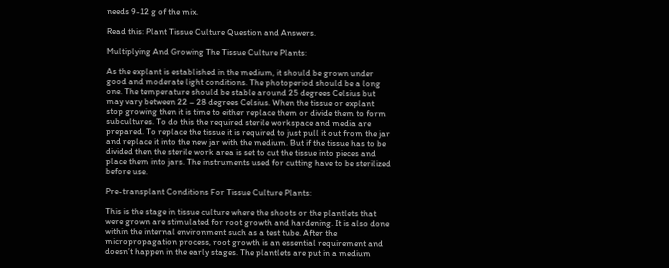needs 9-12 g of the mix.

Read this: Plant Tissue Culture Question and Answers.

Multiplying And Growing The Tissue Culture Plants:

As the explant is established in the medium, it should be grown under good and moderate light conditions. The photoperiod should be a long one. The temperature should be stable around 25 degrees Celsius but may vary between 22 – 28 degrees Celsius. When the tissue or explant stop growing then it is time to either replace them or divide them to form subcultures. To do this the required sterile workspace and media are prepared. To replace the tissue it is required to just pull it out from the jar and replace it into the new jar with the medium. But if the tissue has to be divided then the sterile work area is set to cut the tissue into pieces and place them into jars. The instruments used for cutting have to be sterilized before use.

Pre-transplant Conditions For Tissue Culture Plants:

This is the stage in tissue culture where the shoots or the plantlets that were grown are stimulated for root growth and hardening. It is also done within the internal environment such as a test tube. After the micropropagation process, root growth is an essential requirement and doesn’t happen in the early stages. The plantlets are put in a medium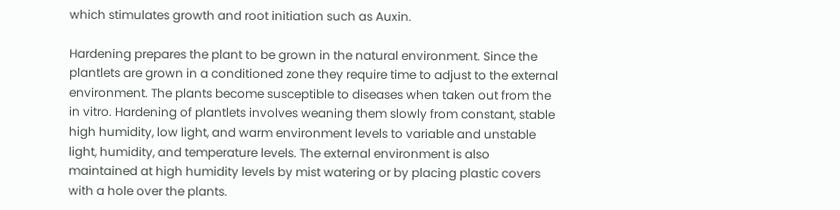which stimulates growth and root initiation such as Auxin.

Hardening prepares the plant to be grown in the natural environment. Since the plantlets are grown in a conditioned zone they require time to adjust to the external environment. The plants become susceptible to diseases when taken out from the in vitro. Hardening of plantlets involves weaning them slowly from constant, stable high humidity, low light, and warm environment levels to variable and unstable light, humidity, and temperature levels. The external environment is also maintained at high humidity levels by mist watering or by placing plastic covers with a hole over the plants.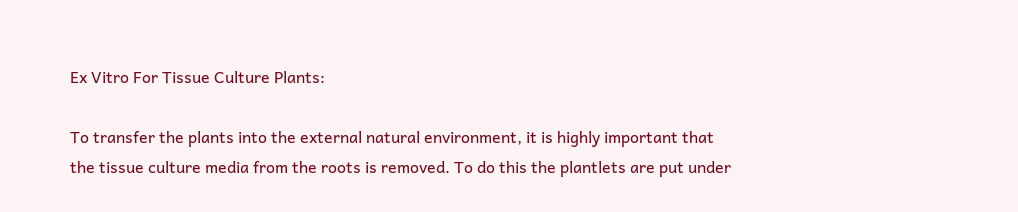Ex Vitro For Tissue Culture Plants:

To transfer the plants into the external natural environment, it is highly important that the tissue culture media from the roots is removed. To do this the plantlets are put under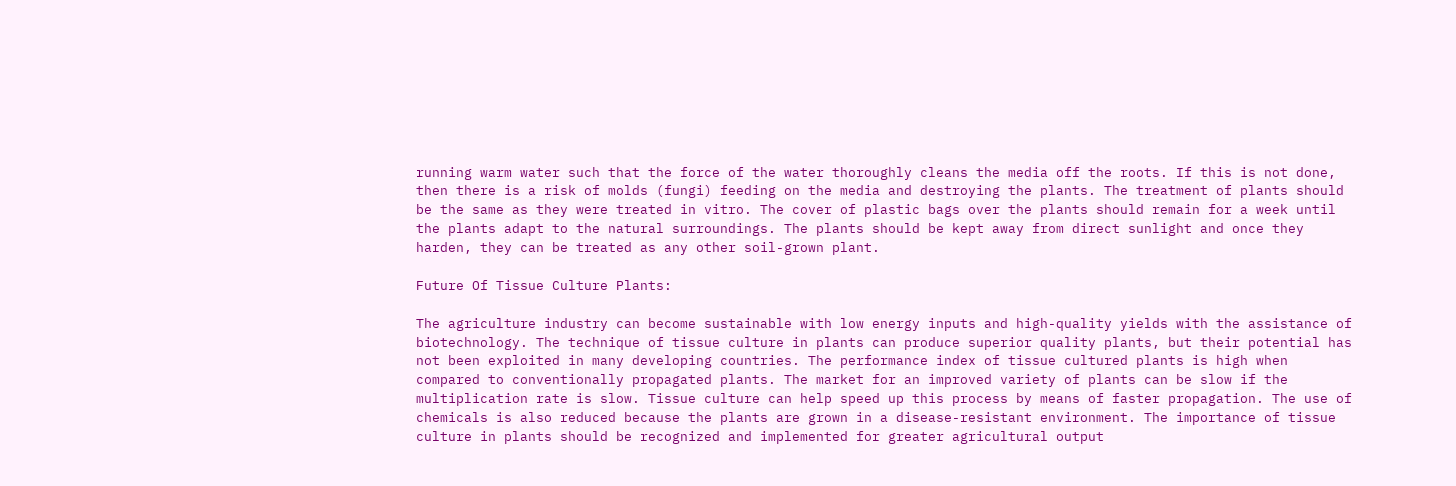running warm water such that the force of the water thoroughly cleans the media off the roots. If this is not done, then there is a risk of molds (fungi) feeding on the media and destroying the plants. The treatment of plants should be the same as they were treated in vitro. The cover of plastic bags over the plants should remain for a week until the plants adapt to the natural surroundings. The plants should be kept away from direct sunlight and once they harden, they can be treated as any other soil-grown plant.

Future Of Tissue Culture Plants:

The agriculture industry can become sustainable with low energy inputs and high-quality yields with the assistance of biotechnology. The technique of tissue culture in plants can produce superior quality plants, but their potential has not been exploited in many developing countries. The performance index of tissue cultured plants is high when compared to conventionally propagated plants. The market for an improved variety of plants can be slow if the multiplication rate is slow. Tissue culture can help speed up this process by means of faster propagation. The use of chemicals is also reduced because the plants are grown in a disease-resistant environment. The importance of tissue culture in plants should be recognized and implemented for greater agricultural output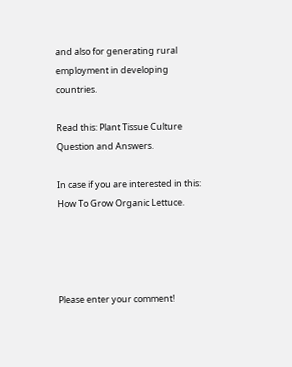and also for generating rural employment in developing countries.

Read this: Plant Tissue Culture Question and Answers.

In case if you are interested in this: How To Grow Organic Lettuce.




Please enter your comment!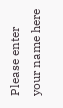Please enter your name here